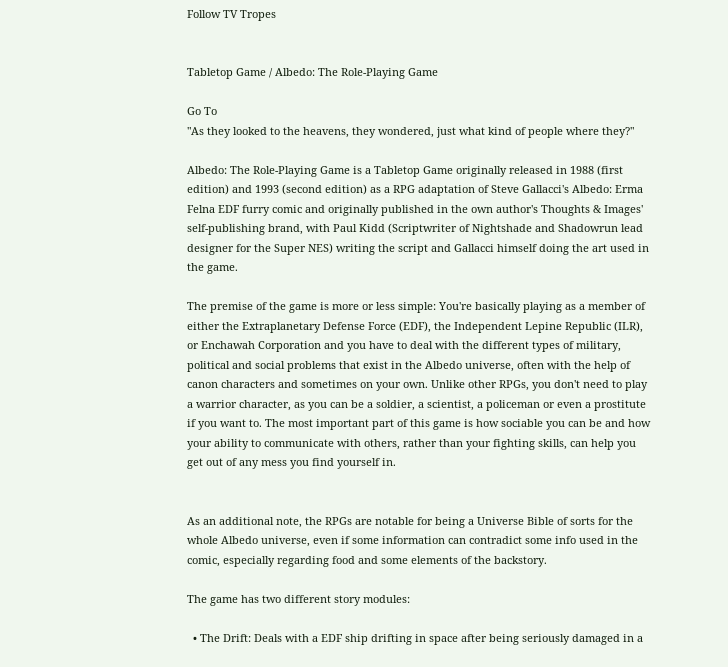Follow TV Tropes


Tabletop Game / Albedo: The Role-Playing Game

Go To
"As they looked to the heavens, they wondered, just what kind of people where they?"

Albedo: The Role-Playing Game is a Tabletop Game originally released in 1988 (first edition) and 1993 (second edition) as a RPG adaptation of Steve Gallacci's Albedo: Erma Felna EDF furry comic and originally published in the own author's Thoughts & Images' self-publishing brand, with Paul Kidd (Scriptwriter of Nightshade and Shadowrun lead designer for the Super NES) writing the script and Gallacci himself doing the art used in the game.

The premise of the game is more or less simple: You're basically playing as a member of either the Extraplanetary Defense Force (EDF), the Independent Lepine Republic (ILR), or Enchawah Corporation and you have to deal with the different types of military, political and social problems that exist in the Albedo universe, often with the help of canon characters and sometimes on your own. Unlike other RPGs, you don't need to play a warrior character, as you can be a soldier, a scientist, a policeman or even a prostitute if you want to. The most important part of this game is how sociable you can be and how your ability to communicate with others, rather than your fighting skills, can help you get out of any mess you find yourself in.


As an additional note, the RPGs are notable for being a Universe Bible of sorts for the whole Albedo universe, even if some information can contradict some info used in the comic, especially regarding food and some elements of the backstory.

The game has two different story modules:

  • The Drift: Deals with a EDF ship drifting in space after being seriously damaged in a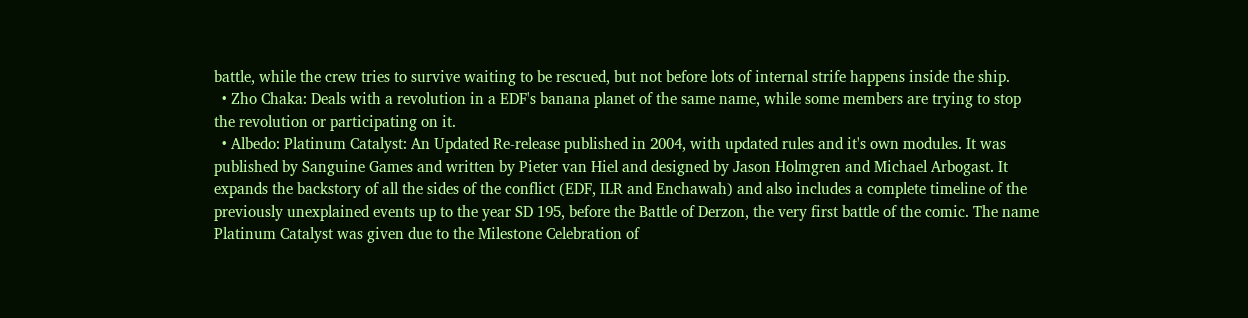battle, while the crew tries to survive waiting to be rescued, but not before lots of internal strife happens inside the ship.
  • Zho Chaka: Deals with a revolution in a EDF's banana planet of the same name, while some members are trying to stop the revolution or participating on it.
  • Albedo: Platinum Catalyst: An Updated Re-release published in 2004, with updated rules and it's own modules. It was published by Sanguine Games and written by Pieter van Hiel and designed by Jason Holmgren and Michael Arbogast. It expands the backstory of all the sides of the conflict (EDF, ILR and Enchawah) and also includes a complete timeline of the previously unexplained events up to the year SD 195, before the Battle of Derzon, the very first battle of the comic. The name Platinum Catalyst was given due to the Milestone Celebration of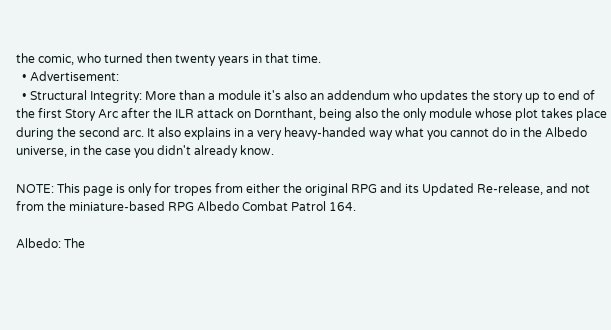the comic, who turned then twenty years in that time.
  • Advertisement:
  • Structural Integrity: More than a module it's also an addendum who updates the story up to end of the first Story Arc after the ILR attack on Dornthant, being also the only module whose plot takes place during the second arc. It also explains in a very heavy-handed way what you cannot do in the Albedo universe, in the case you didn't already know.

NOTE: This page is only for tropes from either the original RPG and its Updated Re-release, and not from the miniature-based RPG Albedo Combat Patrol 164.

Albedo: The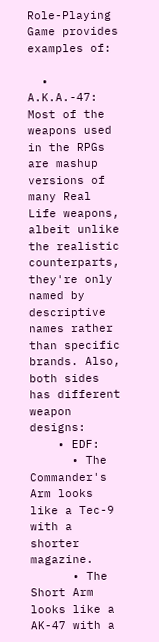Role-Playing Game provides examples of:

  • A.K.A.-47: Most of the weapons used in the RPGs are mashup versions of many Real Life weapons, albeit unlike the realistic counterparts, they're only named by descriptive names rather than specific brands. Also, both sides has different weapon designs:
    • EDF:
      • The Commander's Arm looks like a Tec-9 with a shorter magazine.
      • The Short Arm looks like a AK-47 with a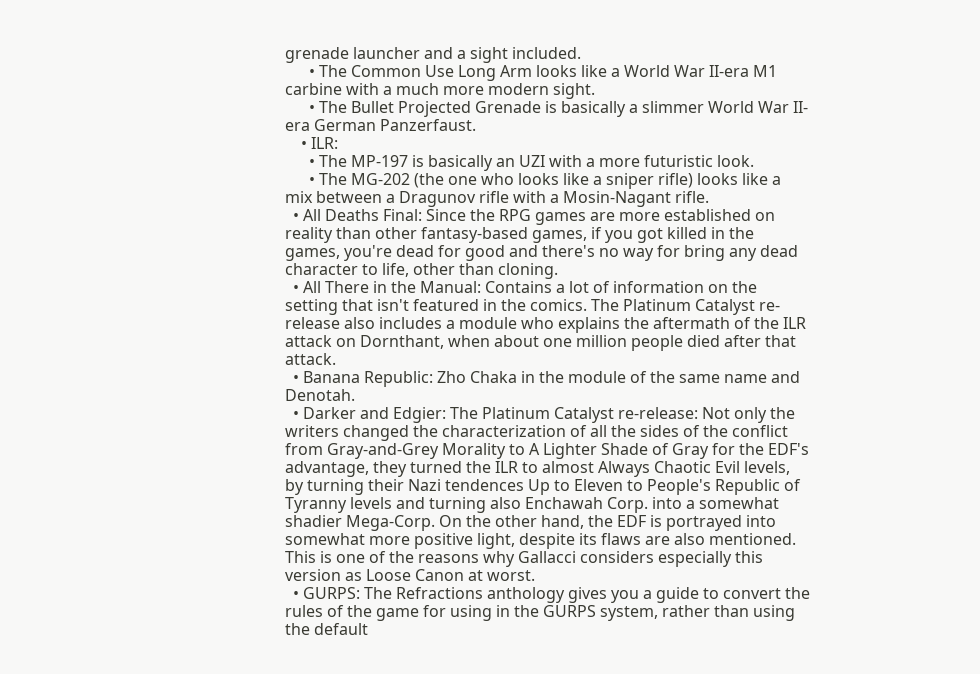grenade launcher and a sight included.
      • The Common Use Long Arm looks like a World War II-era M1 carbine with a much more modern sight.
      • The Bullet Projected Grenade is basically a slimmer World War II-era German Panzerfaust.
    • ILR:
      • The MP-197 is basically an UZI with a more futuristic look.
      • The MG-202 (the one who looks like a sniper rifle) looks like a mix between a Dragunov rifle with a Mosin-Nagant rifle.
  • All Deaths Final: Since the RPG games are more established on reality than other fantasy-based games, if you got killed in the games, you're dead for good and there's no way for bring any dead character to life, other than cloning.
  • All There in the Manual: Contains a lot of information on the setting that isn't featured in the comics. The Platinum Catalyst re-release also includes a module who explains the aftermath of the ILR attack on Dornthant, when about one million people died after that attack.
  • Banana Republic: Zho Chaka in the module of the same name and Denotah.
  • Darker and Edgier: The Platinum Catalyst re-release: Not only the writers changed the characterization of all the sides of the conflict from Gray-and-Grey Morality to A Lighter Shade of Gray for the EDF's advantage, they turned the ILR to almost Always Chaotic Evil levels, by turning their Nazi tendences Up to Eleven to People's Republic of Tyranny levels and turning also Enchawah Corp. into a somewhat shadier Mega-Corp. On the other hand, the EDF is portrayed into somewhat more positive light, despite its flaws are also mentioned. This is one of the reasons why Gallacci considers especially this version as Loose Canon at worst.
  • GURPS: The Refractions anthology gives you a guide to convert the rules of the game for using in the GURPS system, rather than using the default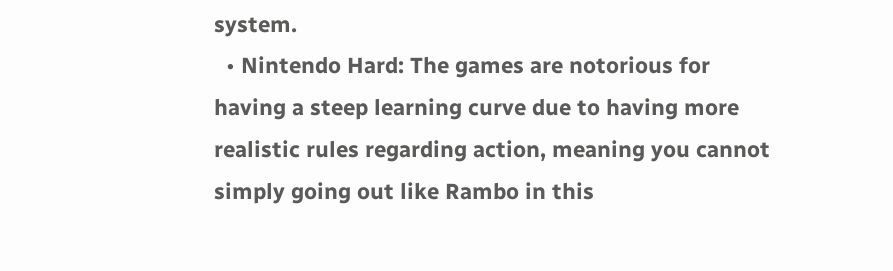system.
  • Nintendo Hard: The games are notorious for having a steep learning curve due to having more realistic rules regarding action, meaning you cannot simply going out like Rambo in this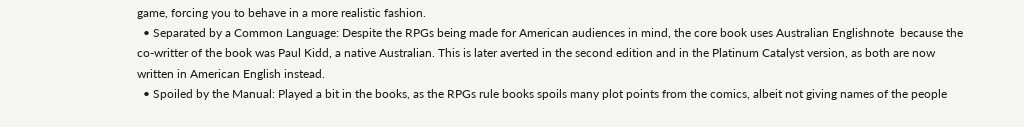game, forcing you to behave in a more realistic fashion.
  • Separated by a Common Language: Despite the RPGs being made for American audiences in mind, the core book uses Australian Englishnote  because the co-writter of the book was Paul Kidd, a native Australian. This is later averted in the second edition and in the Platinum Catalyst version, as both are now written in American English instead.
  • Spoiled by the Manual: Played a bit in the books, as the RPGs rule books spoils many plot points from the comics, albeit not giving names of the people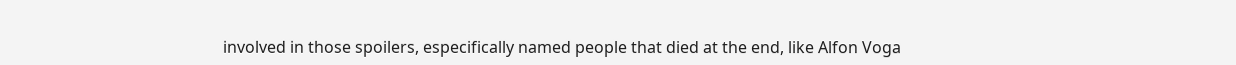involved in those spoilers, especifically named people that died at the end, like Alfon Voga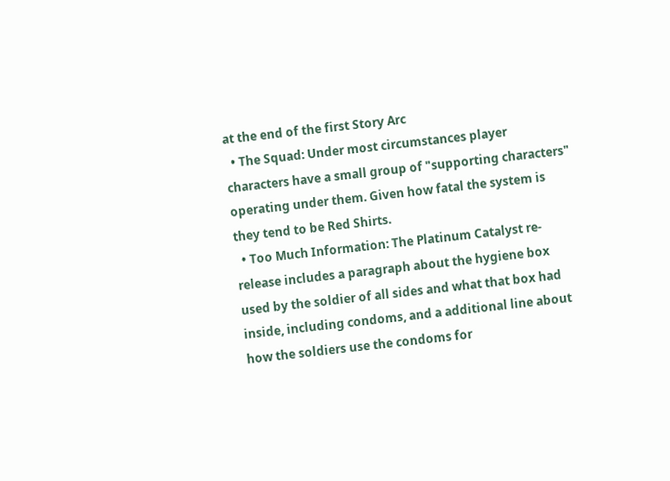at the end of the first Story Arc
  • The Squad: Under most circumstances player characters have a small group of "supporting characters" operating under them. Given how fatal the system is they tend to be Red Shirts.
  • Too Much Information: The Platinum Catalyst re-release includes a paragraph about the hygiene box used by the soldier of all sides and what that box had inside, including condoms, and a additional line about how the soldiers use the condoms for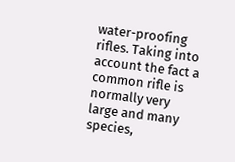water-proofing rifles. Taking into account the fact a common rifle is normally very large and many species,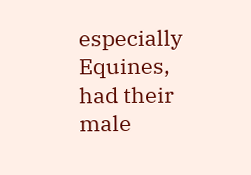especially Equines, had their male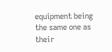equipment being the same one as their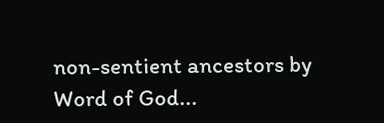non-sentient ancestors by Word of God...